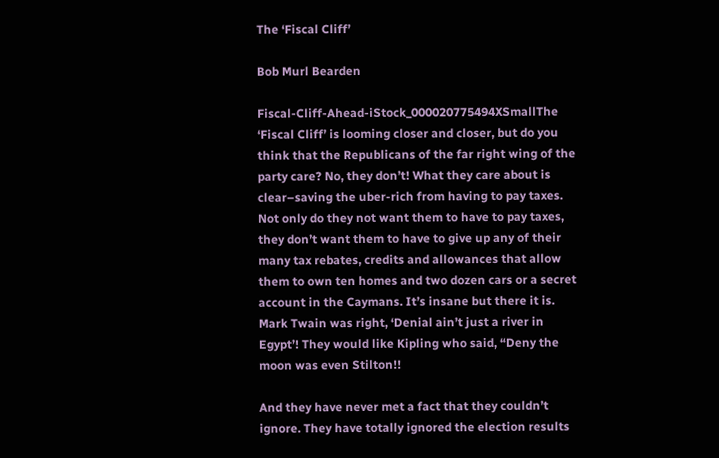The ‘Fiscal Cliff’

Bob Murl Bearden

Fiscal-Cliff-Ahead-iStock_000020775494XSmallThe ‘Fiscal Cliff’ is looming closer and closer, but do you think that the Republicans of the far right wing of the party care? No, they don’t! What they care about is clear–saving the uber-rich from having to pay taxes. Not only do they not want them to have to pay taxes, they don’t want them to have to give up any of their many tax rebates, credits and allowances that allow them to own ten homes and two dozen cars or a secret account in the Caymans. It’s insane but there it is. Mark Twain was right, ‘Denial ain’t just a river in Egypt’! They would like Kipling who said, “Deny the moon was even Stilton!!

And they have never met a fact that they couldn’t ignore. They have totally ignored the election results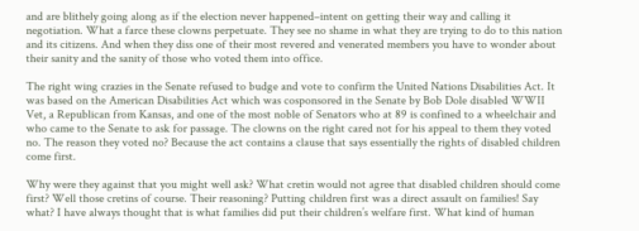and are blithely going along as if the election never happened–intent on getting their way and calling it negotiation. What a farce these clowns perpetuate. They see no shame in what they are trying to do to this nation and its citizens. And when they diss one of their most revered and venerated members you have to wonder about their sanity and the sanity of those who voted them into office.

The right wing crazies in the Senate refused to budge and vote to confirm the United Nations Disabilities Act. It was based on the American Disabilities Act which was cosponsored in the Senate by Bob Dole disabled WWII Vet, a Republican from Kansas, and one of the most noble of Senators who at 89 is confined to a wheelchair and who came to the Senate to ask for passage. The clowns on the right cared not for his appeal to them they voted no. The reason they voted no? Because the act contains a clause that says essentially the rights of disabled children come first.

Why were they against that you might well ask? What cretin would not agree that disabled children should come first? Well those cretins of course. Their reasoning? Putting children first was a direct assault on families! Say what? I have always thought that is what families did put their children’s welfare first. What kind of human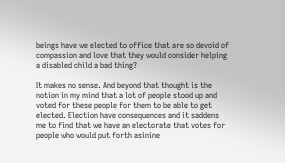beings have we elected to office that are so devoid of compassion and love that they would consider helping a disabled child a bad thing?

It makes no sense. And beyond that thought is the notion in my mind that a lot of people stood up and voted for these people for them to be able to get elected. Election have consequences and it saddens me to find that we have an electorate that votes for people who would put forth asinine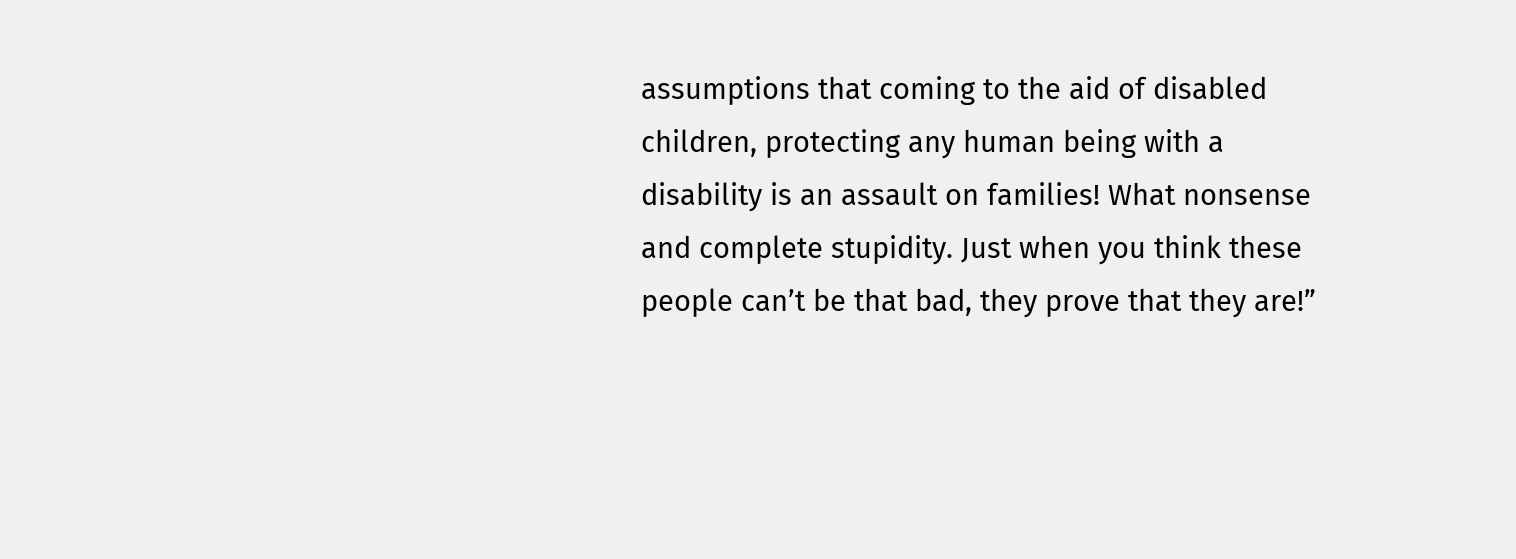assumptions that coming to the aid of disabled children, protecting any human being with a disability is an assault on families! What nonsense and complete stupidity. Just when you think these people can’t be that bad, they prove that they are!”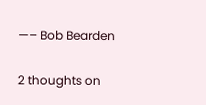—– Bob Bearden


2 thoughts on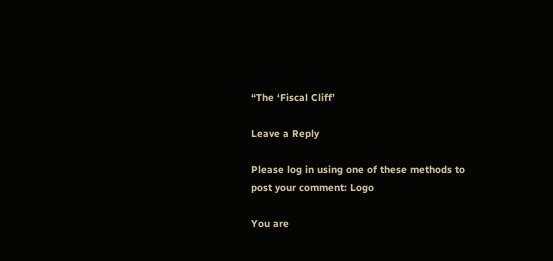“The ‘Fiscal Cliff’

Leave a Reply

Please log in using one of these methods to post your comment: Logo

You are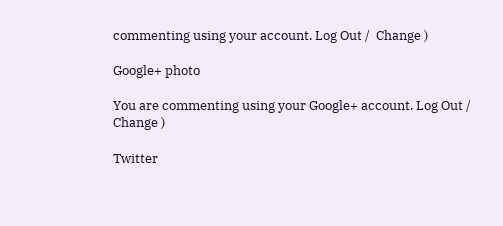commenting using your account. Log Out /  Change )

Google+ photo

You are commenting using your Google+ account. Log Out /  Change )

Twitter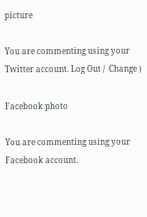picture

You are commenting using your Twitter account. Log Out /  Change )

Facebook photo

You are commenting using your Facebook account.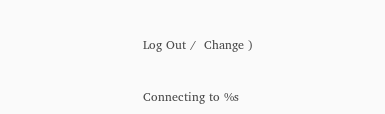Log Out /  Change )


Connecting to %s